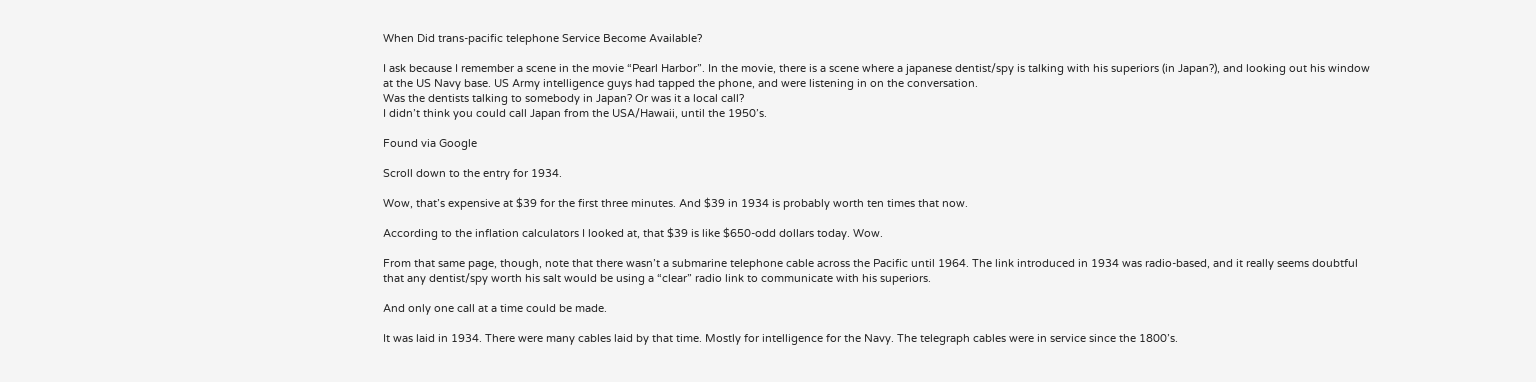When Did trans-pacific telephone Service Become Available?

I ask because I remember a scene in the movie “Pearl Harbor”. In the movie, there is a scene where a japanese dentist/spy is talking with his superiors (in Japan?), and looking out his window at the US Navy base. US Army intelligence guys had tapped the phone, and were listening in on the conversation.
Was the dentists talking to somebody in Japan? Or was it a local call?
I didn’t think you could call Japan from the USA/Hawaii, until the 1950’s.

Found via Google

Scroll down to the entry for 1934.

Wow, that’s expensive at $39 for the first three minutes. And $39 in 1934 is probably worth ten times that now.

According to the inflation calculators I looked at, that $39 is like $650-odd dollars today. Wow.

From that same page, though, note that there wasn’t a submarine telephone cable across the Pacific until 1964. The link introduced in 1934 was radio-based, and it really seems doubtful that any dentist/spy worth his salt would be using a “clear” radio link to communicate with his superiors.

And only one call at a time could be made.

It was laid in 1934. There were many cables laid by that time. Mostly for intelligence for the Navy. The telegraph cables were in service since the 1800’s.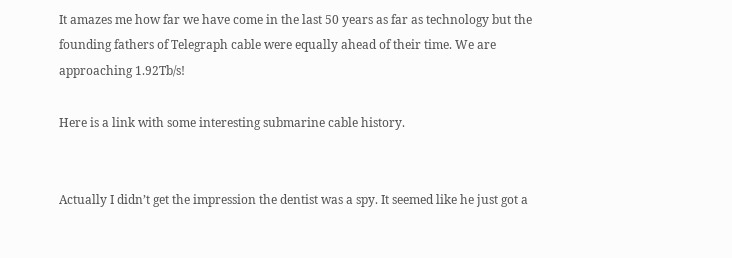It amazes me how far we have come in the last 50 years as far as technology but the founding fathers of Telegraph cable were equally ahead of their time. We are approaching 1.92Tb/s!

Here is a link with some interesting submarine cable history.


Actually I didn’t get the impression the dentist was a spy. It seemed like he just got a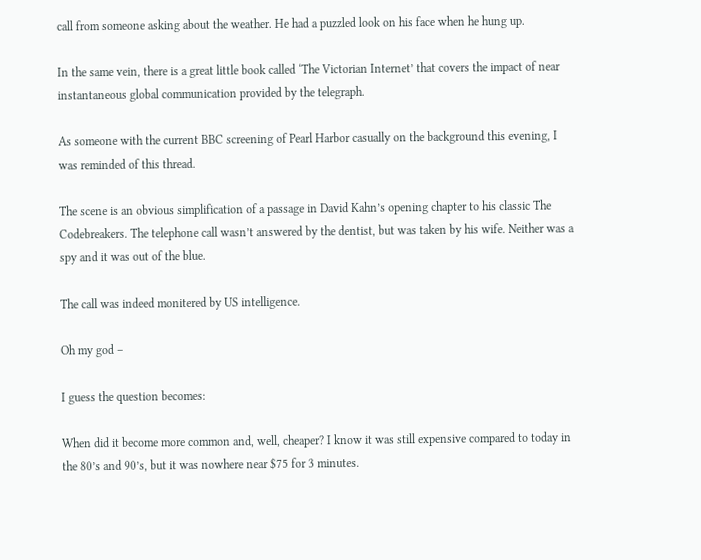call from someone asking about the weather. He had a puzzled look on his face when he hung up.

In the same vein, there is a great little book called ‘The Victorian Internet’ that covers the impact of near instantaneous global communication provided by the telegraph.

As someone with the current BBC screening of Pearl Harbor casually on the background this evening, I was reminded of this thread.

The scene is an obvious simplification of a passage in David Kahn’s opening chapter to his classic The Codebreakers. The telephone call wasn’t answered by the dentist, but was taken by his wife. Neither was a spy and it was out of the blue.

The call was indeed monitered by US intelligence.

Oh my god –

I guess the question becomes:

When did it become more common and, well, cheaper? I know it was still expensive compared to today in the 80’s and 90’s, but it was nowhere near $75 for 3 minutes.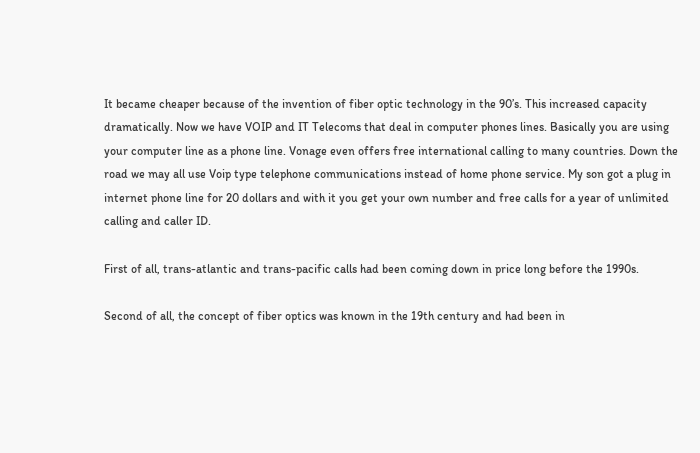It became cheaper because of the invention of fiber optic technology in the 90’s. This increased capacity dramatically. Now we have VOIP and IT Telecoms that deal in computer phones lines. Basically you are using your computer line as a phone line. Vonage even offers free international calling to many countries. Down the road we may all use Voip type telephone communications instead of home phone service. My son got a plug in internet phone line for 20 dollars and with it you get your own number and free calls for a year of unlimited calling and caller ID.

First of all, trans-atlantic and trans-pacific calls had been coming down in price long before the 1990s.

Second of all, the concept of fiber optics was known in the 19th century and had been in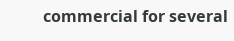commercial for several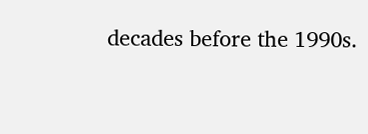decades before the 1990s.